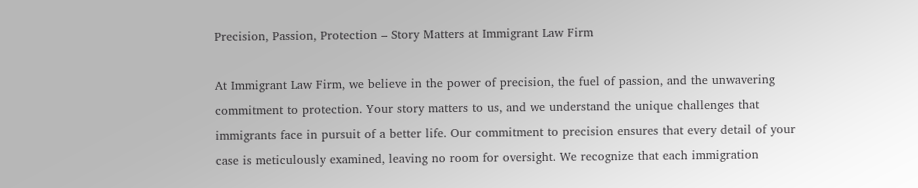Precision, Passion, Protection – Story Matters at Immigrant Law Firm

At Immigrant Law Firm, we believe in the power of precision, the fuel of passion, and the unwavering commitment to protection. Your story matters to us, and we understand the unique challenges that immigrants face in pursuit of a better life. Our commitment to precision ensures that every detail of your case is meticulously examined, leaving no room for oversight. We recognize that each immigration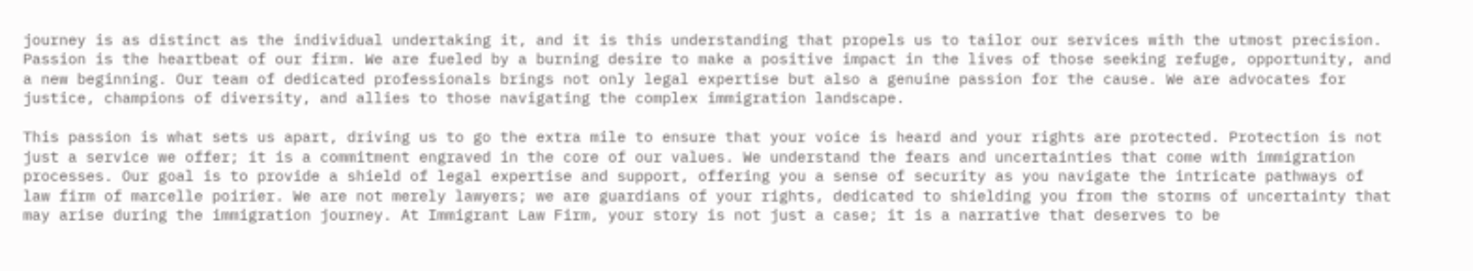journey is as distinct as the individual undertaking it, and it is this understanding that propels us to tailor our services with the utmost precision. Passion is the heartbeat of our firm. We are fueled by a burning desire to make a positive impact in the lives of those seeking refuge, opportunity, and a new beginning. Our team of dedicated professionals brings not only legal expertise but also a genuine passion for the cause. We are advocates for justice, champions of diversity, and allies to those navigating the complex immigration landscape.

This passion is what sets us apart, driving us to go the extra mile to ensure that your voice is heard and your rights are protected. Protection is not just a service we offer; it is a commitment engraved in the core of our values. We understand the fears and uncertainties that come with immigration processes. Our goal is to provide a shield of legal expertise and support, offering you a sense of security as you navigate the intricate pathways of law firm of marcelle poirier. We are not merely lawyers; we are guardians of your rights, dedicated to shielding you from the storms of uncertainty that may arise during the immigration journey. At Immigrant Law Firm, your story is not just a case; it is a narrative that deserves to be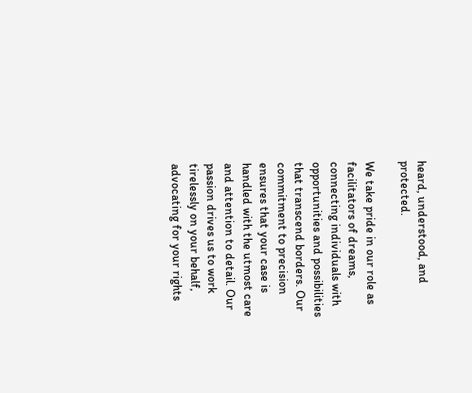heard, understood, and protected.

We take pride in our role as facilitators of dreams, connecting individuals with opportunities and possibilities that transcend borders. Our commitment to precision ensures that your case is handled with the utmost care and attention to detail. Our passion drives us to work tirelessly on your behalf, advocating for your rights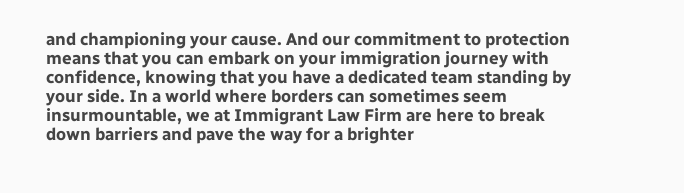and championing your cause. And our commitment to protection means that you can embark on your immigration journey with confidence, knowing that you have a dedicated team standing by your side. In a world where borders can sometimes seem insurmountable, we at Immigrant Law Firm are here to break down barriers and pave the way for a brighter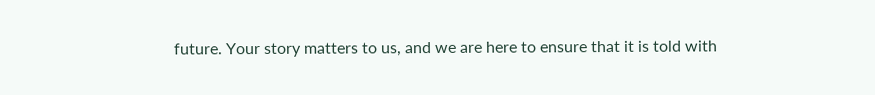future. Your story matters to us, and we are here to ensure that it is told with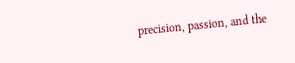precision, passion, and the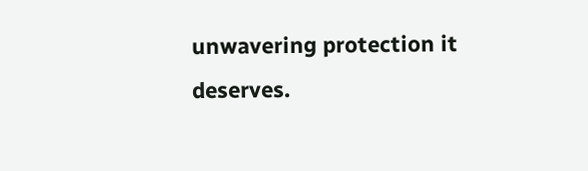unwavering protection it deserves.